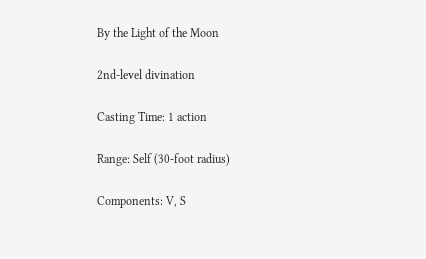By the Light of the Moon

2nd-level divination

Casting Time: 1 action

Range: Self (30-foot radius)

Components: V, S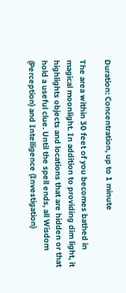Duration: Concentration, up to 1 minute

The area within 30 feet of you becomes bathed in magical moonlight. In addition to providing dim light, it highlights objects and locations that are hidden or that hold a useful clue. Until the spell ends, all Wisdom (Perception) and Intelligence (Investigation)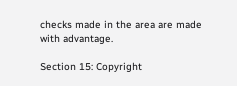checks made in the area are made with advantage.

Section 15: Copyright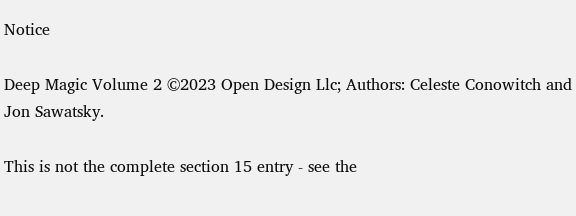Notice

Deep Magic Volume 2 ©2023 Open Design Llc; Authors: Celeste Conowitch and Jon Sawatsky.

This is not the complete section 15 entry - see the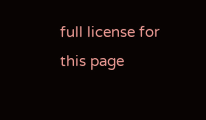full license for this page